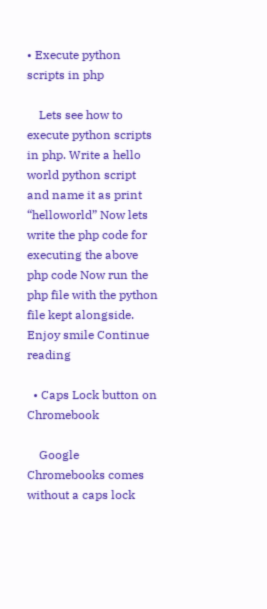• Execute python scripts in php

    Lets see how to execute python scripts in php. Write a hello world python script and name it as print “helloworld” Now lets write the php code for executing the above php code Now run the php file with the python file kept alongside. Enjoy smile Continue reading

  • Caps Lock button on Chromebook

    Google Chromebooks comes without a caps lock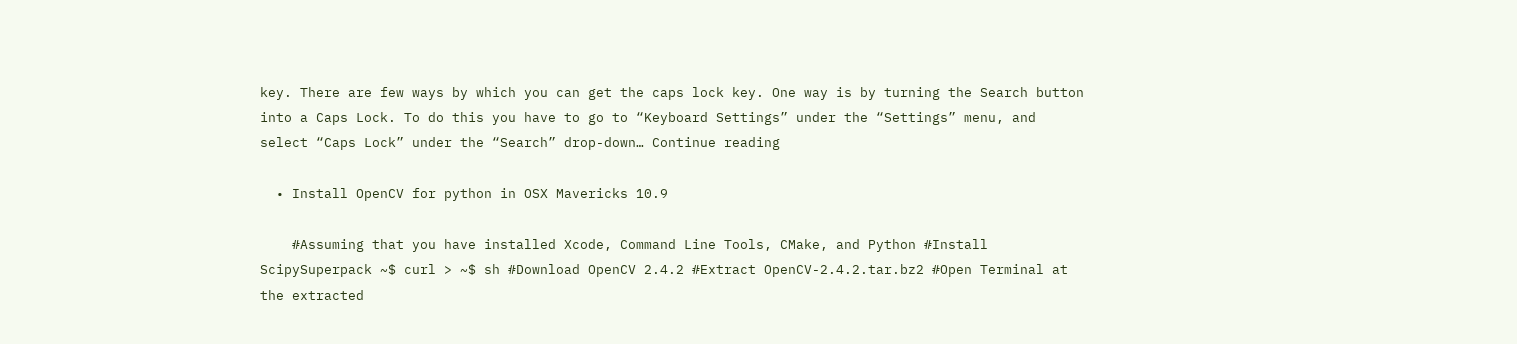key. There are few ways by which you can get the caps lock key. One way is by turning the Search button into a Caps Lock. To do this you have to go to “Keyboard Settings” under the “Settings” menu, and select “Caps Lock” under the “Search” drop-down… Continue reading

  • Install OpenCV for python in OSX Mavericks 10.9

    #Assuming that you have installed Xcode, Command Line Tools, CMake, and Python #Install ScipySuperpack ~$ curl > ~$ sh #Download OpenCV 2.4.2 #Extract OpenCV-2.4.2.tar.bz2 #Open Terminal at the extracted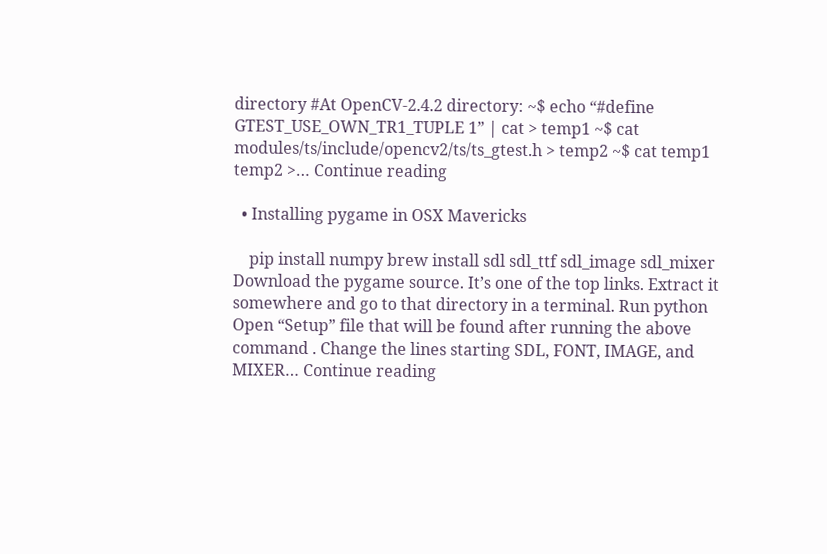directory #At OpenCV-2.4.2 directory: ~$ echo “#define GTEST_USE_OWN_TR1_TUPLE 1” | cat > temp1 ~$ cat modules/ts/include/opencv2/ts/ts_gtest.h > temp2 ~$ cat temp1 temp2 >… Continue reading

  • Installing pygame in OSX Mavericks

    pip install numpy brew install sdl sdl_ttf sdl_image sdl_mixer Download the pygame source. It’s one of the top links. Extract it somewhere and go to that directory in a terminal. Run python Open “Setup” file that will be found after running the above command . Change the lines starting SDL, FONT, IMAGE, and MIXER… Continue reading